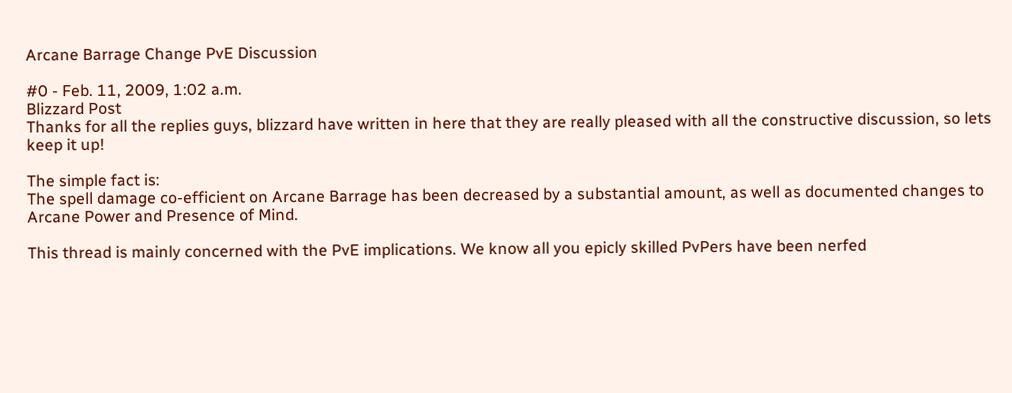Arcane Barrage Change PvE Discussion

#0 - Feb. 11, 2009, 1:02 a.m.
Blizzard Post
Thanks for all the replies guys, blizzard have written in here that they are really pleased with all the constructive discussion, so lets keep it up!

The simple fact is:
The spell damage co-efficient on Arcane Barrage has been decreased by a substantial amount, as well as documented changes to Arcane Power and Presence of Mind.

This thread is mainly concerned with the PvE implications. We know all you epicly skilled PvPers have been nerfed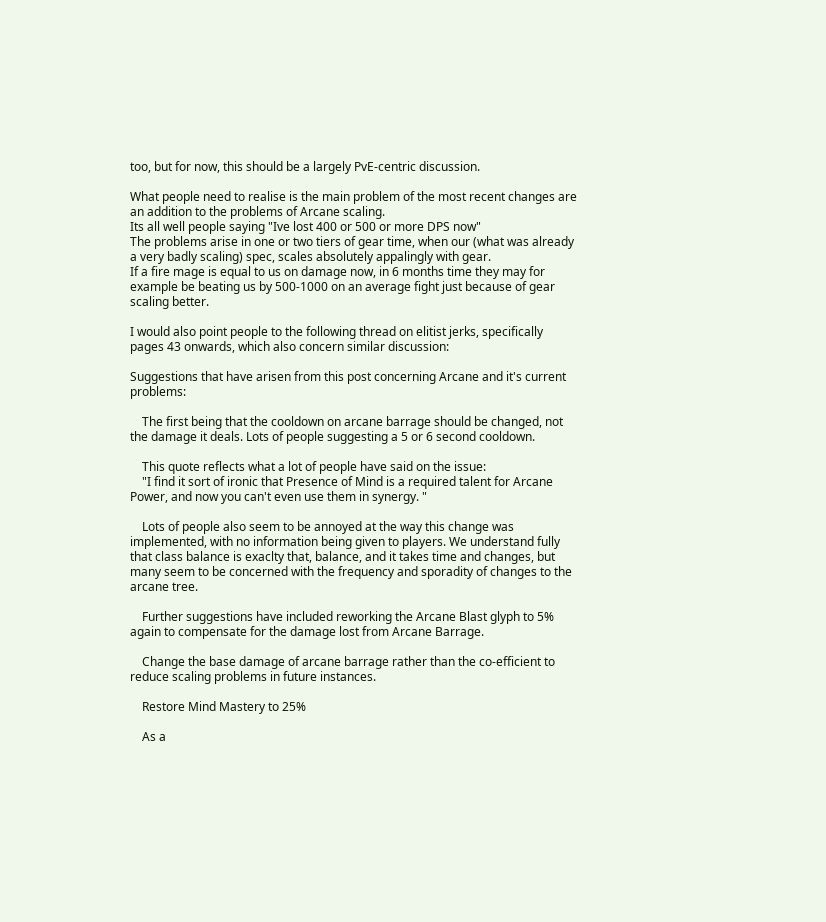too, but for now, this should be a largely PvE-centric discussion.

What people need to realise is the main problem of the most recent changes are an addition to the problems of Arcane scaling.
Its all well people saying "Ive lost 400 or 500 or more DPS now"
The problems arise in one or two tiers of gear time, when our (what was already a very badly scaling) spec, scales absolutely appalingly with gear.
If a fire mage is equal to us on damage now, in 6 months time they may for example be beating us by 500-1000 on an average fight just because of gear scaling better.

I would also point people to the following thread on elitist jerks, specifically pages 43 onwards, which also concern similar discussion:

Suggestions that have arisen from this post concerning Arcane and it's current problems:

    The first being that the cooldown on arcane barrage should be changed, not the damage it deals. Lots of people suggesting a 5 or 6 second cooldown.

    This quote reflects what a lot of people have said on the issue:
    "I find it sort of ironic that Presence of Mind is a required talent for Arcane Power, and now you can't even use them in synergy. "

    Lots of people also seem to be annoyed at the way this change was implemented, with no information being given to players. We understand fully that class balance is exaclty that, balance, and it takes time and changes, but many seem to be concerned with the frequency and sporadity of changes to the arcane tree.

    Further suggestions have included reworking the Arcane Blast glyph to 5% again to compensate for the damage lost from Arcane Barrage.

    Change the base damage of arcane barrage rather than the co-efficient to reduce scaling problems in future instances.

    Restore Mind Mastery to 25%

    As a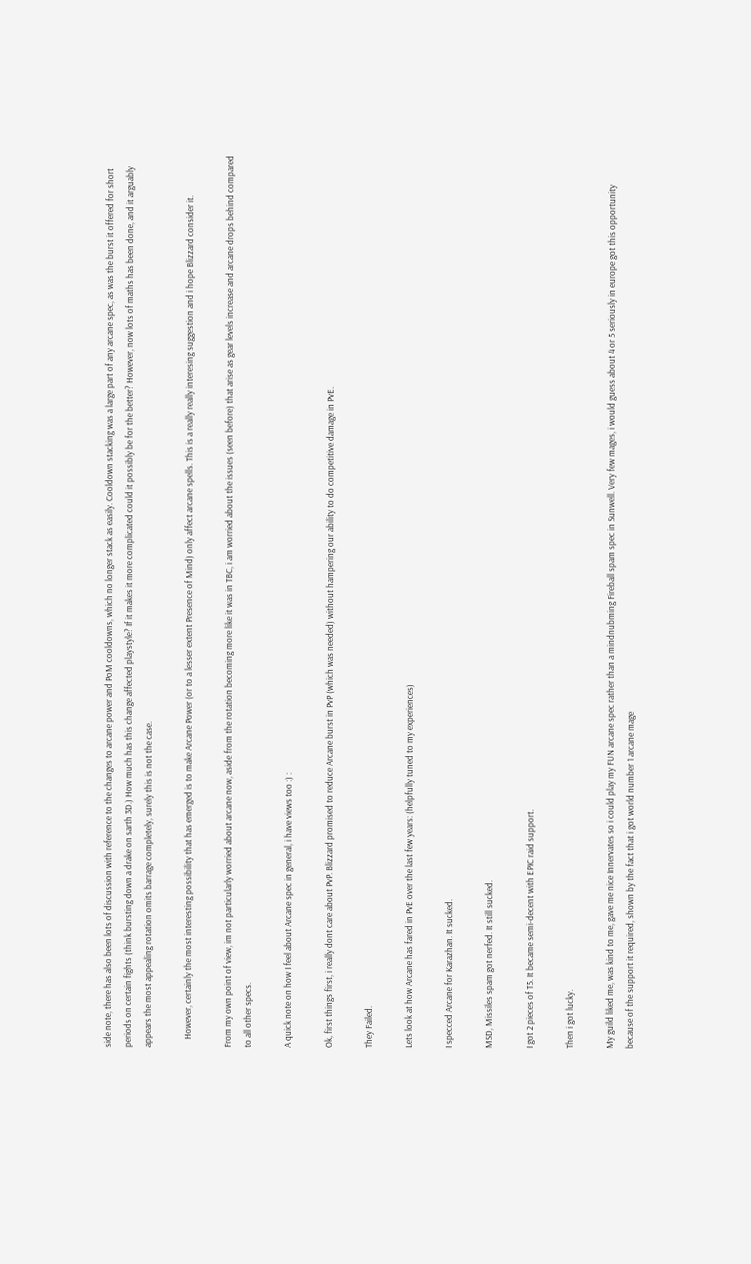side note, there has also been lots of discussion with reference to the changes to arcane power and PoM cooldowns, which no longer stack as easily. Cooldown stacking was a large part of any arcane spec, as was the burst it offered for short periods on certain fights (think bursting down a drake on sarth 3D.) How much has this change affected playstyle? If it makes it more complicated could it possibly be for the better? However, now lots of maths has been done, and it arguably appears the most appealing rotation omits barrage completely, surely this is not the case.

    However, certainly the most interesting possibility that has emerged is to make Arcane Power (or to a lesser extent Presence of Mind) only affect arcane spells. This is a really really interesing suggestion and i hope Blizzard consider it.

From my own point of view, im not particularly worried about arcane now, aside from the rotation becoming more like it was in TBC, i am worried about the issues (seen before) that arise as gear levels increase and arcane drops behind compared to all other specs.

A quick note on how I feel about Arcane spec in general, i have views too :) :

Ok, first things first, i really dont care about PvP. Blizzard promised to reduce Arcane burst in PvP (which was needed) without hampering our ability to do competitive damage in PvE.

They Failed.

Lets look at how Arcane has fared in PvE over the last few years: (helpfully tuned to my experiences)

I specced Arcane for Karazhan. It sucked.

MSD, Missiles spam got nerfed. It still sucked.

I got 2 pieces of T5. It became semi-decent with EPIC raid support.

Then i got lucky.

My guild liked me, was kind to me, gave me nice Innervates so i could play my FUN arcane spec rather than a mindnubming Fireball spam spec in Sunwell. Very few mages, i would guess about 4 or 5 seriously in europe got this opportunity because of the support it required, shown by the fact that i got world number 1 arcane mage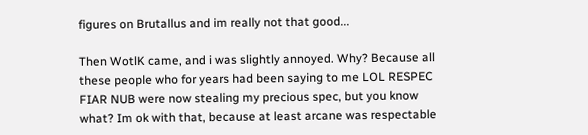figures on Brutallus and im really not that good...

Then WotlK came, and i was slightly annoyed. Why? Because all these people who for years had been saying to me LOL RESPEC FIAR NUB were now stealing my precious spec, but you know what? Im ok with that, because at least arcane was respectable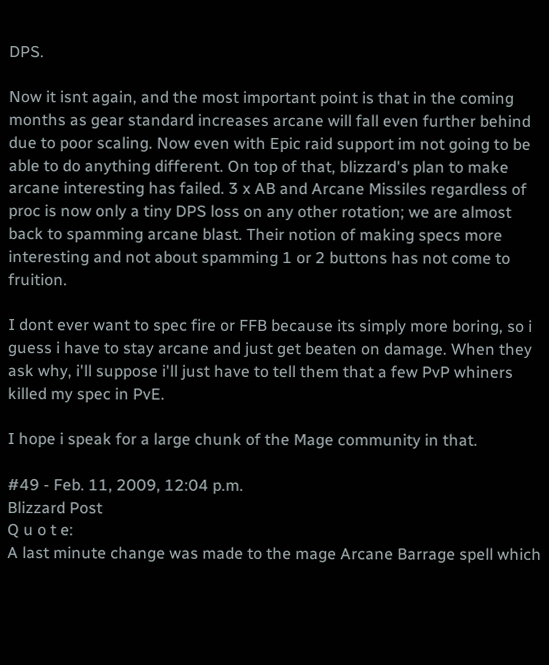DPS.

Now it isnt again, and the most important point is that in the coming months as gear standard increases arcane will fall even further behind due to poor scaling. Now even with Epic raid support im not going to be able to do anything different. On top of that, blizzard's plan to make arcane interesting has failed. 3 x AB and Arcane Missiles regardless of proc is now only a tiny DPS loss on any other rotation; we are almost back to spamming arcane blast. Their notion of making specs more interesting and not about spamming 1 or 2 buttons has not come to fruition.

I dont ever want to spec fire or FFB because its simply more boring, so i guess i have to stay arcane and just get beaten on damage. When they ask why, i'll suppose i'll just have to tell them that a few PvP whiners killed my spec in PvE.

I hope i speak for a large chunk of the Mage community in that.

#49 - Feb. 11, 2009, 12:04 p.m.
Blizzard Post
Q u o t e:
A last minute change was made to the mage Arcane Barrage spell which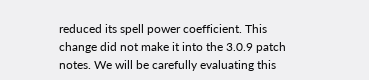reduced its spell power coefficient. This change did not make it into the 3.0.9 patch notes. We will be carefully evaluating this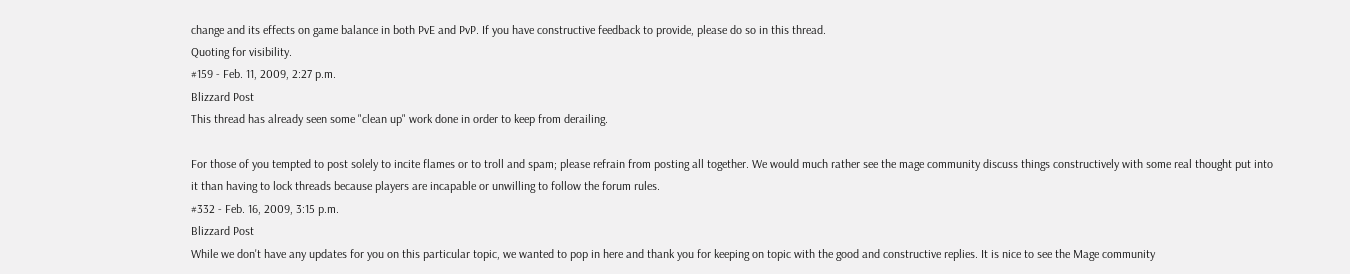change and its effects on game balance in both PvE and PvP. If you have constructive feedback to provide, please do so in this thread.
Quoting for visibility.
#159 - Feb. 11, 2009, 2:27 p.m.
Blizzard Post
This thread has already seen some "clean up" work done in order to keep from derailing.

For those of you tempted to post solely to incite flames or to troll and spam; please refrain from posting all together. We would much rather see the mage community discuss things constructively with some real thought put into it than having to lock threads because players are incapable or unwilling to follow the forum rules.
#332 - Feb. 16, 2009, 3:15 p.m.
Blizzard Post
While we don't have any updates for you on this particular topic, we wanted to pop in here and thank you for keeping on topic with the good and constructive replies. It is nice to see the Mage community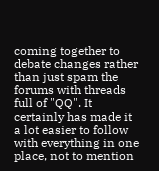coming together to debate changes rather than just spam the forums with threads full of "QQ". It certainly has made it a lot easier to follow with everything in one place, not to mention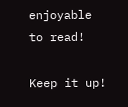enjoyable to read!

Keep it up!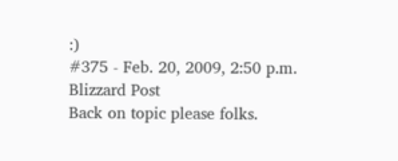:)
#375 - Feb. 20, 2009, 2:50 p.m.
Blizzard Post
Back on topic please folks.